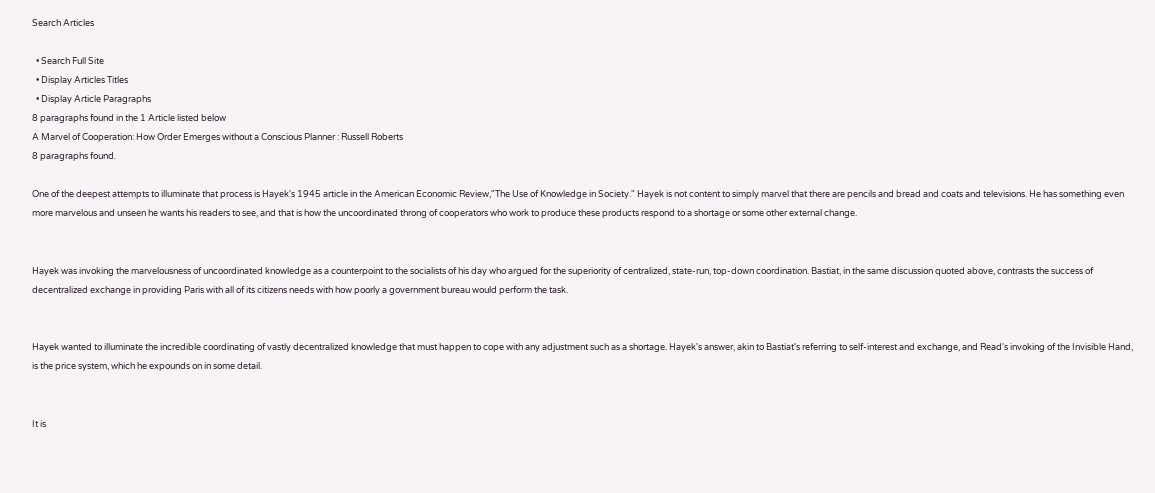Search Articles

  • Search Full Site
  • Display Articles Titles
  • Display Article Paragraphs
8 paragraphs found in the 1 Article listed below
A Marvel of Cooperation: How Order Emerges without a Conscious Planner : Russell Roberts
8 paragraphs found.

One of the deepest attempts to illuminate that process is Hayek's 1945 article in the American Economic Review,"The Use of Knowledge in Society." Hayek is not content to simply marvel that there are pencils and bread and coats and televisions. He has something even more marvelous and unseen he wants his readers to see, and that is how the uncoordinated throng of cooperators who work to produce these products respond to a shortage or some other external change.


Hayek was invoking the marvelousness of uncoordinated knowledge as a counterpoint to the socialists of his day who argued for the superiority of centralized, state-run, top-down coordination. Bastiat, in the same discussion quoted above, contrasts the success of decentralized exchange in providing Paris with all of its citizens needs with how poorly a government bureau would perform the task.


Hayek wanted to illuminate the incredible coordinating of vastly decentralized knowledge that must happen to cope with any adjustment such as a shortage. Hayek's answer, akin to Bastiat's referring to self-interest and exchange, and Read's invoking of the Invisible Hand, is the price system, which he expounds on in some detail.


It is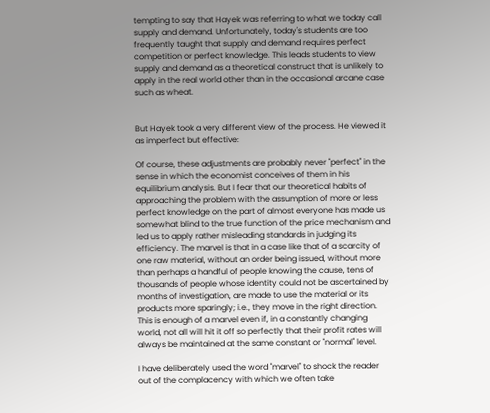tempting to say that Hayek was referring to what we today call supply and demand. Unfortunately, today's students are too frequently taught that supply and demand requires perfect competition or perfect knowledge. This leads students to view supply and demand as a theoretical construct that is unlikely to apply in the real world other than in the occasional arcane case such as wheat.


But Hayek took a very different view of the process. He viewed it as imperfect but effective:

Of course, these adjustments are probably never "perfect" in the sense in which the economist conceives of them in his equilibrium analysis. But I fear that our theoretical habits of approaching the problem with the assumption of more or less perfect knowledge on the part of almost everyone has made us somewhat blind to the true function of the price mechanism and led us to apply rather misleading standards in judging its efficiency. The marvel is that in a case like that of a scarcity of one raw material, without an order being issued, without more than perhaps a handful of people knowing the cause, tens of thousands of people whose identity could not be ascertained by months of investigation, are made to use the material or its products more sparingly; i.e., they move in the right direction. This is enough of a marvel even if, in a constantly changing world, not all will hit it off so perfectly that their profit rates will always be maintained at the same constant or "normal" level.

I have deliberately used the word "marvel" to shock the reader out of the complacency with which we often take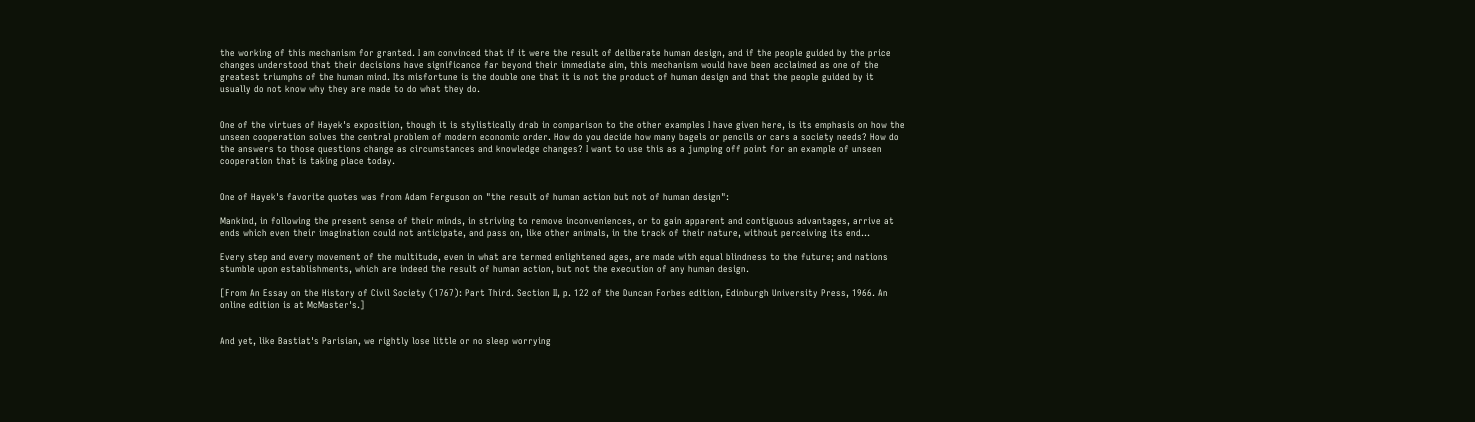the working of this mechanism for granted. I am convinced that if it were the result of deliberate human design, and if the people guided by the price changes understood that their decisions have significance far beyond their immediate aim, this mechanism would have been acclaimed as one of the greatest triumphs of the human mind. Its misfortune is the double one that it is not the product of human design and that the people guided by it usually do not know why they are made to do what they do.


One of the virtues of Hayek's exposition, though it is stylistically drab in comparison to the other examples I have given here, is its emphasis on how the unseen cooperation solves the central problem of modern economic order. How do you decide how many bagels or pencils or cars a society needs? How do the answers to those questions change as circumstances and knowledge changes? I want to use this as a jumping off point for an example of unseen cooperation that is taking place today.


One of Hayek's favorite quotes was from Adam Ferguson on "the result of human action but not of human design":

Mankind, in following the present sense of their minds, in striving to remove inconveniences, or to gain apparent and contiguous advantages, arrive at ends which even their imagination could not anticipate, and pass on, like other animals, in the track of their nature, without perceiving its end...

Every step and every movement of the multitude, even in what are termed enlightened ages, are made with equal blindness to the future; and nations stumble upon establishments, which are indeed the result of human action, but not the execution of any human design.

[From An Essay on the History of Civil Society (1767): Part Third. Section II, p. 122 of the Duncan Forbes edition, Edinburgh University Press, 1966. An online edition is at McMaster's.]


And yet, like Bastiat's Parisian, we rightly lose little or no sleep worrying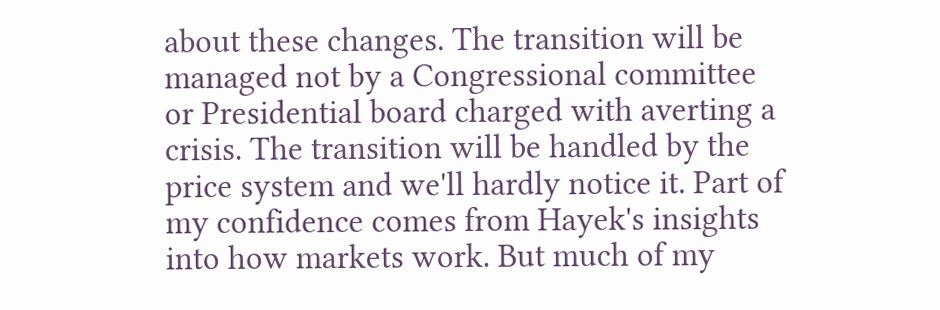about these changes. The transition will be managed not by a Congressional committee or Presidential board charged with averting a crisis. The transition will be handled by the price system and we'll hardly notice it. Part of my confidence comes from Hayek's insights into how markets work. But much of my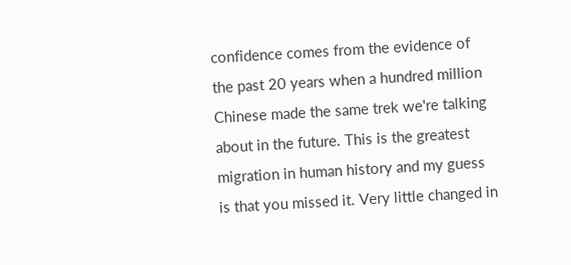confidence comes from the evidence of the past 20 years when a hundred million Chinese made the same trek we're talking about in the future. This is the greatest migration in human history and my guess is that you missed it. Very little changed in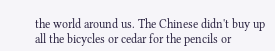the world around us. The Chinese didn't buy up all the bicycles or cedar for the pencils or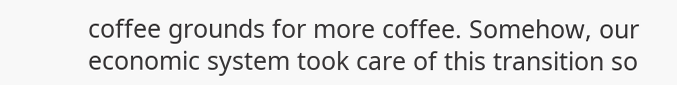coffee grounds for more coffee. Somehow, our economic system took care of this transition so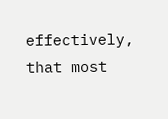effectively, that most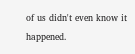of us didn't even know it happened.